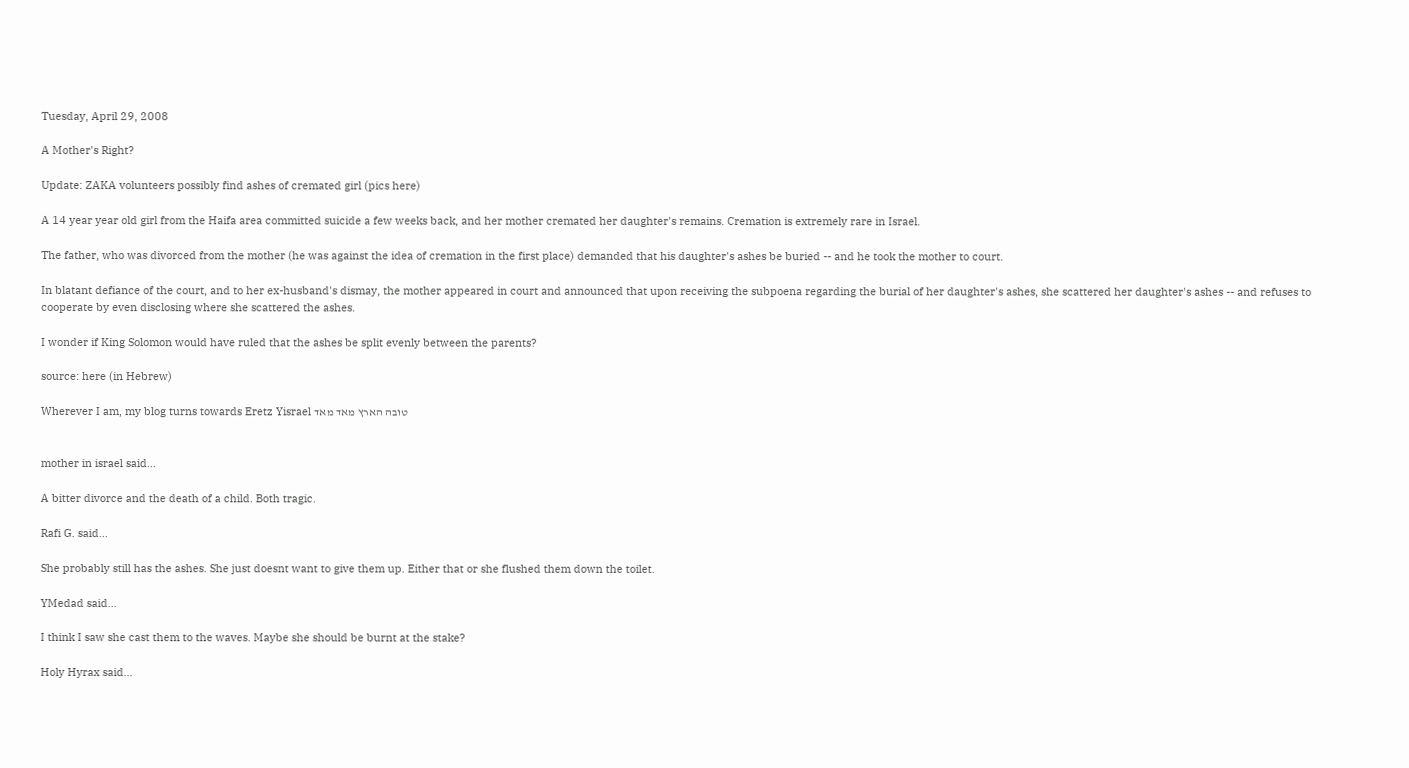Tuesday, April 29, 2008

A Mother's Right?

Update: ZAKA volunteers possibly find ashes of cremated girl (pics here)

A 14 year year old girl from the Haifa area committed suicide a few weeks back, and her mother cremated her daughter's remains. Cremation is extremely rare in Israel.

The father, who was divorced from the mother (he was against the idea of cremation in the first place) demanded that his daughter's ashes be buried -- and he took the mother to court.

In blatant defiance of the court, and to her ex-husband's dismay, the mother appeared in court and announced that upon receiving the subpoena regarding the burial of her daughter's ashes, she scattered her daughter's ashes -- and refuses to cooperate by even disclosing where she scattered the ashes.

I wonder if King Solomon would have ruled that the ashes be split evenly between the parents?

source: here (in Hebrew)

Wherever I am, my blog turns towards Eretz Yisrael טובה הארץ מאד מאד


mother in israel said...

A bitter divorce and the death of a child. Both tragic.

Rafi G. said...

She probably still has the ashes. She just doesnt want to give them up. Either that or she flushed them down the toilet.

YMedad said...

I think I saw she cast them to the waves. Maybe she should be burnt at the stake?

Holy Hyrax said...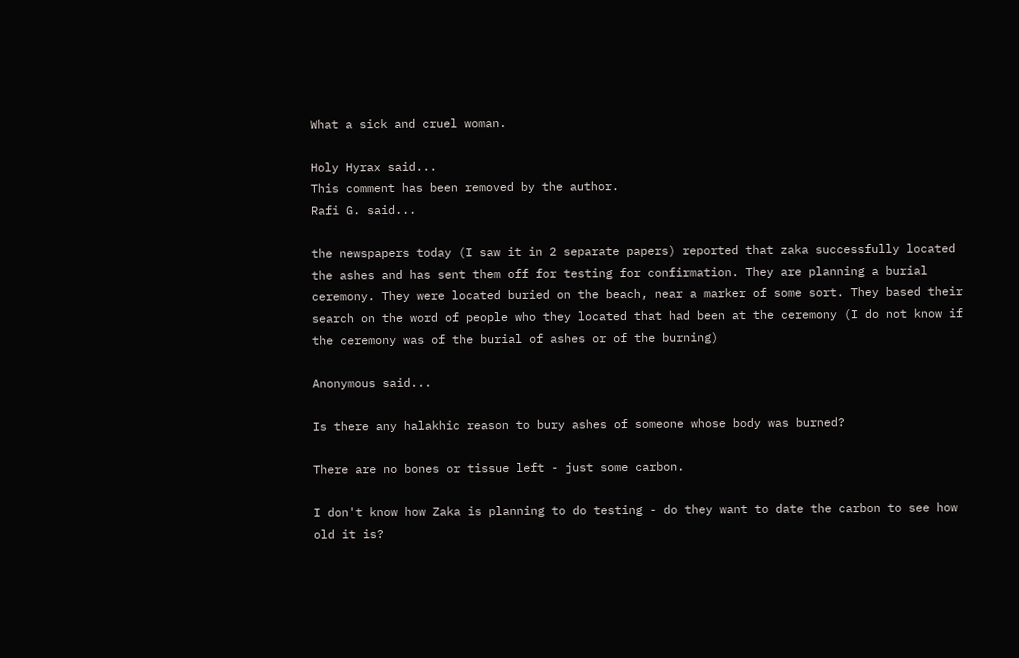What a sick and cruel woman.

Holy Hyrax said...
This comment has been removed by the author.
Rafi G. said...

the newspapers today (I saw it in 2 separate papers) reported that zaka successfully located the ashes and has sent them off for testing for confirmation. They are planning a burial ceremony. They were located buried on the beach, near a marker of some sort. They based their search on the word of people who they located that had been at the ceremony (I do not know if the ceremony was of the burial of ashes or of the burning)

Anonymous said...

Is there any halakhic reason to bury ashes of someone whose body was burned?

There are no bones or tissue left - just some carbon.

I don't know how Zaka is planning to do testing - do they want to date the carbon to see how old it is?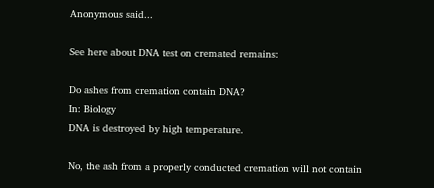Anonymous said...

See here about DNA test on cremated remains:

Do ashes from cremation contain DNA?
In: Biology
DNA is destroyed by high temperature.

No, the ash from a properly conducted cremation will not contain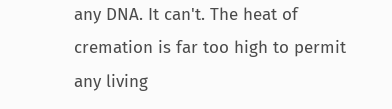any DNA. It can't. The heat of cremation is far too high to permit any living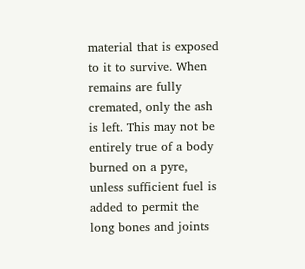material that is exposed to it to survive. When remains are fully cremated, only the ash is left. This may not be entirely true of a body burned on a pyre, unless sufficient fuel is added to permit the long bones and joints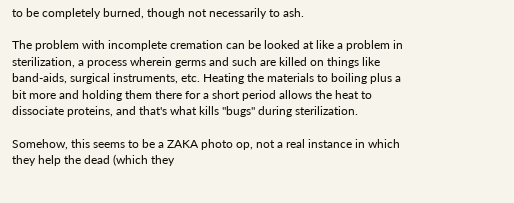to be completely burned, though not necessarily to ash.

The problem with incomplete cremation can be looked at like a problem in sterilization, a process wherein germs and such are killed on things like band-aids, surgical instruments, etc. Heating the materials to boiling plus a bit more and holding them there for a short period allows the heat to dissociate proteins, and that's what kills "bugs" during sterilization.

Somehow, this seems to be a ZAKA photo op, not a real instance in which they help the dead (which they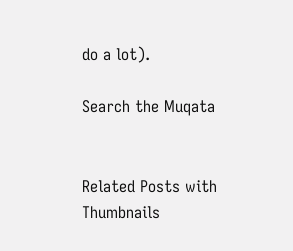do a lot).

Search the Muqata


Related Posts with Thumbnails